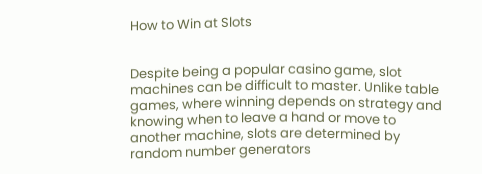How to Win at Slots


Despite being a popular casino game, slot machines can be difficult to master. Unlike table games, where winning depends on strategy and knowing when to leave a hand or move to another machine, slots are determined by random number generators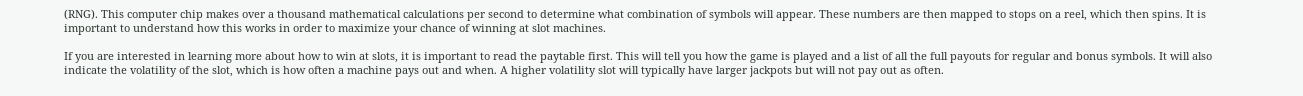(RNG). This computer chip makes over a thousand mathematical calculations per second to determine what combination of symbols will appear. These numbers are then mapped to stops on a reel, which then spins. It is important to understand how this works in order to maximize your chance of winning at slot machines.

If you are interested in learning more about how to win at slots, it is important to read the paytable first. This will tell you how the game is played and a list of all the full payouts for regular and bonus symbols. It will also indicate the volatility of the slot, which is how often a machine pays out and when. A higher volatility slot will typically have larger jackpots but will not pay out as often.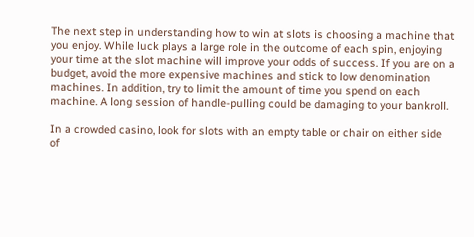The next step in understanding how to win at slots is choosing a machine that you enjoy. While luck plays a large role in the outcome of each spin, enjoying your time at the slot machine will improve your odds of success. If you are on a budget, avoid the more expensive machines and stick to low denomination machines. In addition, try to limit the amount of time you spend on each machine. A long session of handle-pulling could be damaging to your bankroll.

In a crowded casino, look for slots with an empty table or chair on either side of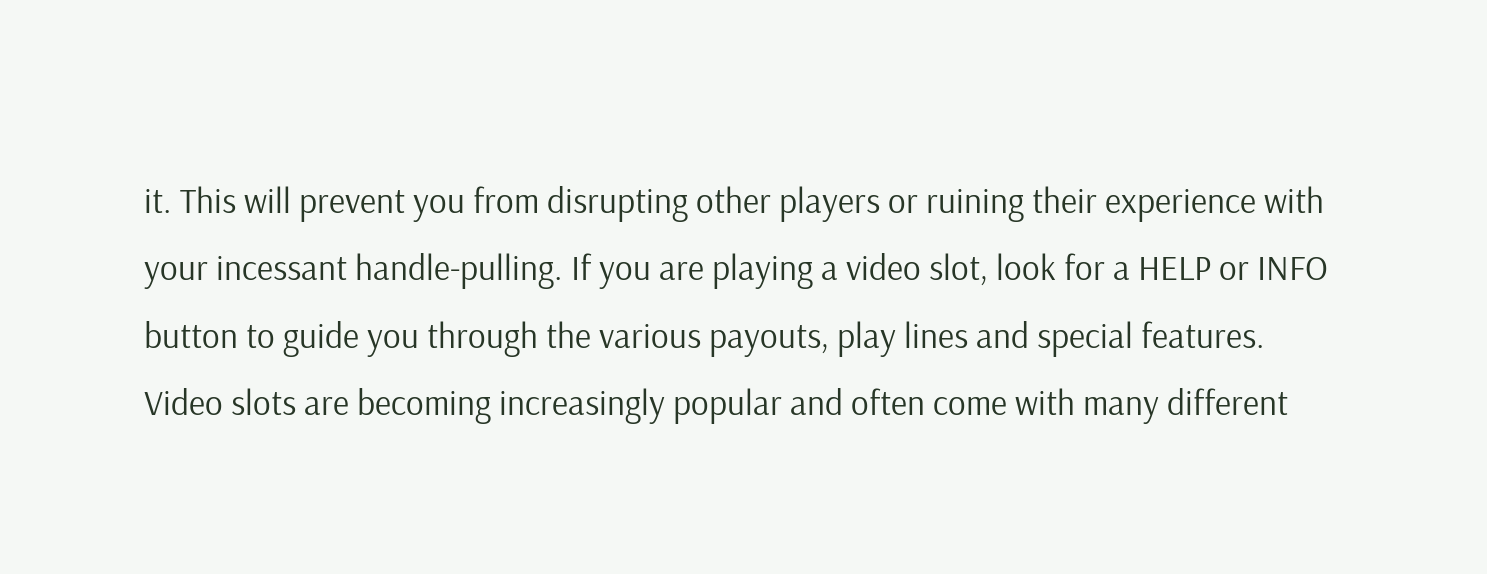it. This will prevent you from disrupting other players or ruining their experience with your incessant handle-pulling. If you are playing a video slot, look for a HELP or INFO button to guide you through the various payouts, play lines and special features. Video slots are becoming increasingly popular and often come with many different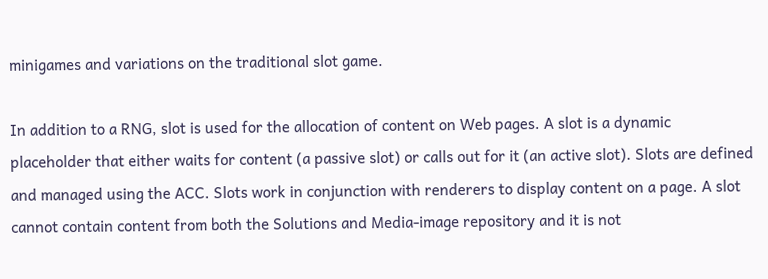minigames and variations on the traditional slot game.

In addition to a RNG, slot is used for the allocation of content on Web pages. A slot is a dynamic placeholder that either waits for content (a passive slot) or calls out for it (an active slot). Slots are defined and managed using the ACC. Slots work in conjunction with renderers to display content on a page. A slot cannot contain content from both the Solutions and Media-image repository and it is not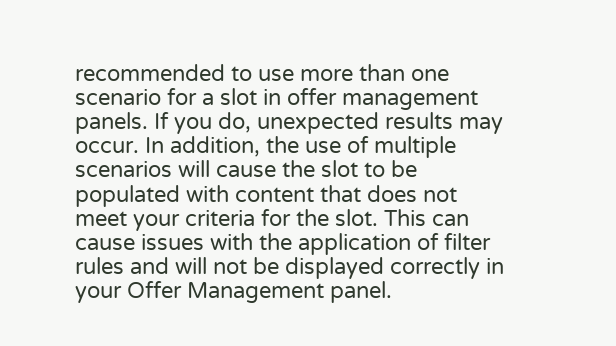recommended to use more than one scenario for a slot in offer management panels. If you do, unexpected results may occur. In addition, the use of multiple scenarios will cause the slot to be populated with content that does not meet your criteria for the slot. This can cause issues with the application of filter rules and will not be displayed correctly in your Offer Management panel.